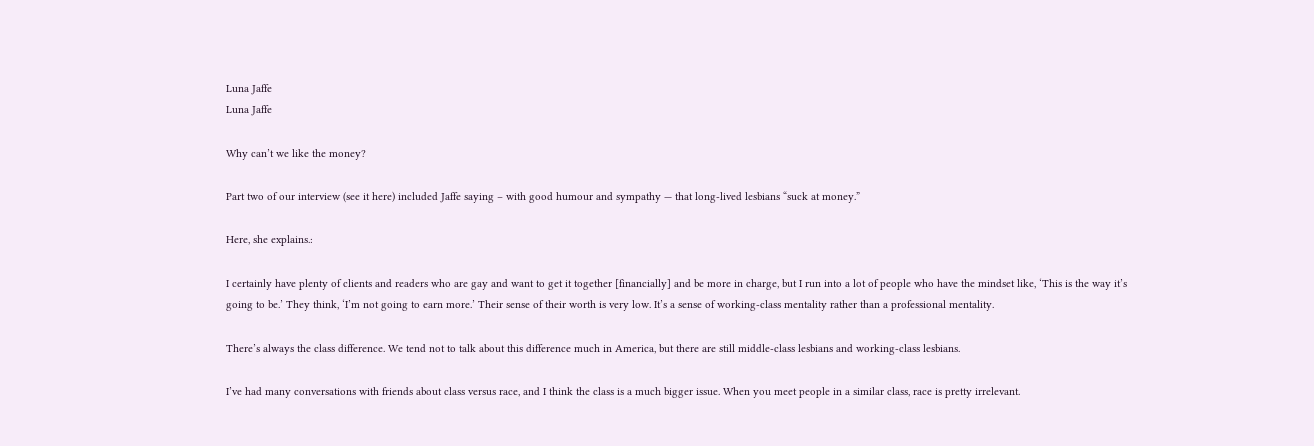Luna Jaffe
Luna Jaffe

Why can’t we like the money?

Part two of our interview (see it here) included Jaffe saying – with good humour and sympathy — that long-lived lesbians “suck at money.”

Here, she explains.:

I certainly have plenty of clients and readers who are gay and want to get it together [financially] and be more in charge, but I run into a lot of people who have the mindset like, ‘This is the way it’s going to be.’ They think, ‘I’m not going to earn more.’ Their sense of their worth is very low. It’s a sense of working-class mentality rather than a professional mentality.

There’s always the class difference. We tend not to talk about this difference much in America, but there are still middle-class lesbians and working-class lesbians.

I’ve had many conversations with friends about class versus race, and I think the class is a much bigger issue. When you meet people in a similar class, race is pretty irrelevant.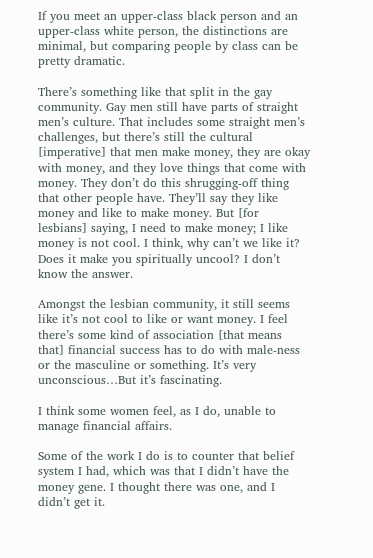If you meet an upper-class black person and an upper-class white person, the distinctions are minimal, but comparing people by class can be pretty dramatic.

There’s something like that split in the gay community. Gay men still have parts of straight men’s culture. That includes some straight men’s challenges, but there’s still the cultural [imperative] that men make money, they are okay with money, and they love things that come with money. They don’t do this shrugging-off thing that other people have. They’ll say they like money and like to make money. But [for lesbians] saying, I need to make money; I like money is not cool. I think, why can’t we like it? Does it make you spiritually uncool? I don’t know the answer.

Amongst the lesbian community, it still seems like it’s not cool to like or want money. I feel there’s some kind of association [that means that] financial success has to do with male-ness or the masculine or something. It’s very unconscious…But it’s fascinating.

I think some women feel, as I do, unable to manage financial affairs.

Some of the work I do is to counter that belief system I had, which was that I didn’t have the money gene. I thought there was one, and I didn’t get it.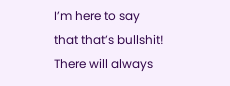I’m here to say that that’s bullshit! There will always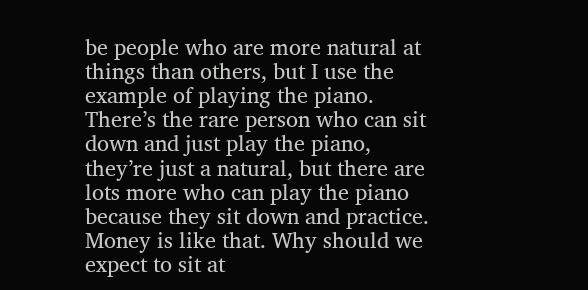be people who are more natural at things than others, but I use the example of playing the piano. There’s the rare person who can sit down and just play the piano, they’re just a natural, but there are lots more who can play the piano because they sit down and practice. Money is like that. Why should we expect to sit at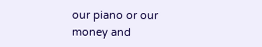our piano or our money and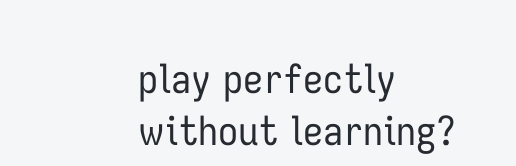play perfectly without learning?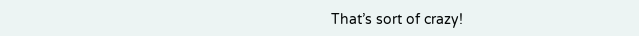That’s sort of crazy!